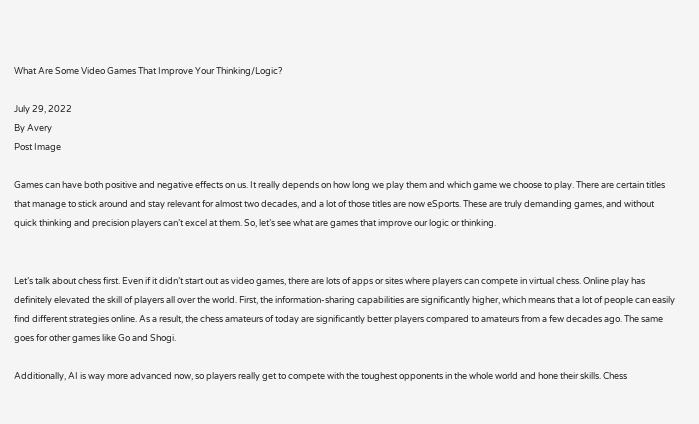What Are Some Video Games That Improve Your Thinking/Logic?

July 29, 2022
By Avery
Post Image

Games can have both positive and negative effects on us. It really depends on how long we play them and which game we choose to play. There are certain titles that manage to stick around and stay relevant for almost two decades, and a lot of those titles are now eSports. These are truly demanding games, and without quick thinking and precision players can’t excel at them. So, let’s see what are games that improve our logic or thinking.


Let’s talk about chess first. Even if it didn’t start out as video games, there are lots of apps or sites where players can compete in virtual chess. Online play has definitely elevated the skill of players all over the world. First, the information-sharing capabilities are significantly higher, which means that a lot of people can easily find different strategies online. As a result, the chess amateurs of today are significantly better players compared to amateurs from a few decades ago. The same goes for other games like Go and Shogi.

Additionally, AI is way more advanced now, so players really get to compete with the toughest opponents in the whole world and hone their skills. Chess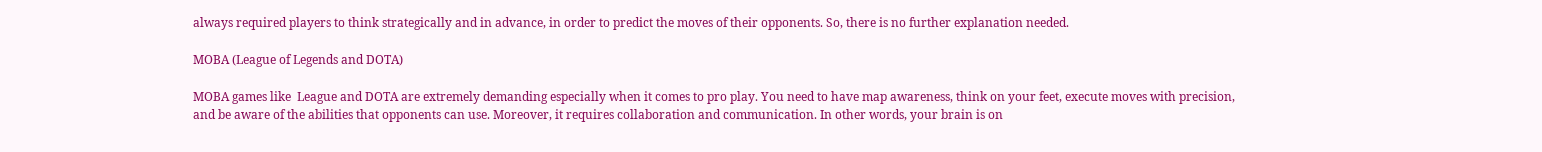always required players to think strategically and in advance, in order to predict the moves of their opponents. So, there is no further explanation needed.

MOBA (League of Legends and DOTA)

MOBA games like  League and DOTA are extremely demanding especially when it comes to pro play. You need to have map awareness, think on your feet, execute moves with precision, and be aware of the abilities that opponents can use. Moreover, it requires collaboration and communication. In other words, your brain is on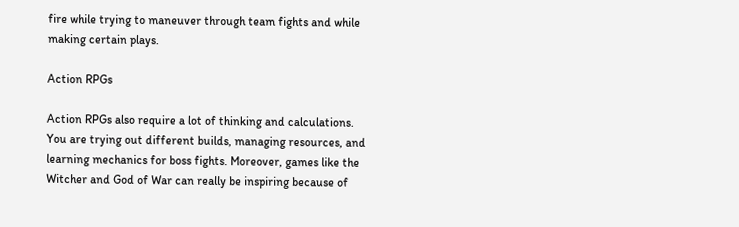fire while trying to maneuver through team fights and while making certain plays.

Action RPGs

Action RPGs also require a lot of thinking and calculations. You are trying out different builds, managing resources, and learning mechanics for boss fights. Moreover, games like the Witcher and God of War can really be inspiring because of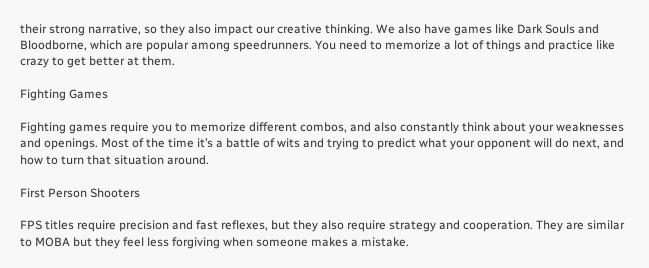their strong narrative, so they also impact our creative thinking. We also have games like Dark Souls and Bloodborne, which are popular among speedrunners. You need to memorize a lot of things and practice like crazy to get better at them.

Fighting Games

Fighting games require you to memorize different combos, and also constantly think about your weaknesses and openings. Most of the time it’s a battle of wits and trying to predict what your opponent will do next, and how to turn that situation around.

First Person Shooters

FPS titles require precision and fast reflexes, but they also require strategy and cooperation. They are similar to MOBA but they feel less forgiving when someone makes a mistake.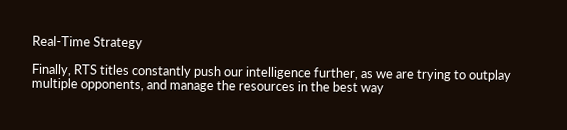Real-Time Strategy

Finally, RTS titles constantly push our intelligence further, as we are trying to outplay multiple opponents, and manage the resources in the best way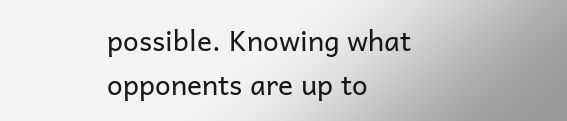possible. Knowing what opponents are up to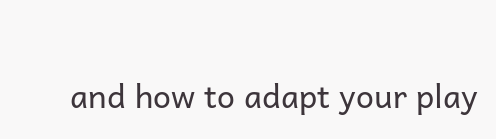and how to adapt your play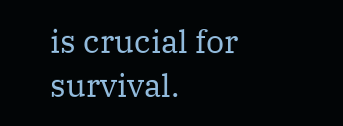is crucial for survival.